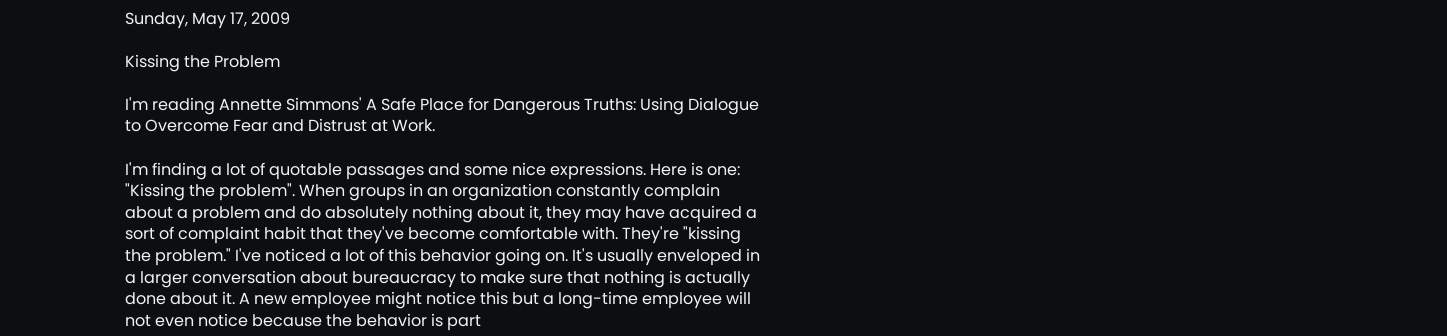Sunday, May 17, 2009

Kissing the Problem

I'm reading Annette Simmons' A Safe Place for Dangerous Truths: Using Dialogue to Overcome Fear and Distrust at Work.

I'm finding a lot of quotable passages and some nice expressions. Here is one: "Kissing the problem". When groups in an organization constantly complain about a problem and do absolutely nothing about it, they may have acquired a sort of complaint habit that they've become comfortable with. They're "kissing the problem." I've noticed a lot of this behavior going on. It's usually enveloped in a larger conversation about bureaucracy to make sure that nothing is actually done about it. A new employee might notice this but a long-time employee will not even notice because the behavior is part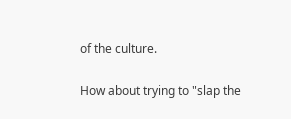of the culture.

How about trying to "slap the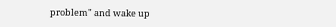problem" and wake up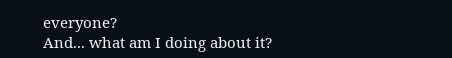everyone?
And... what am I doing about it?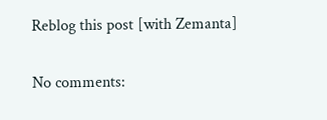Reblog this post [with Zemanta]

No comments: